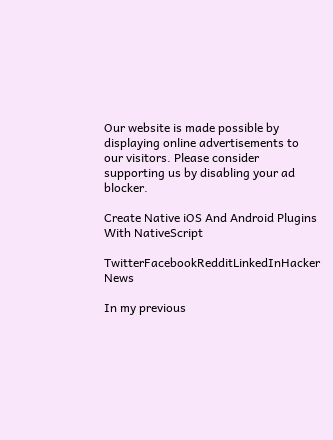Our website is made possible by displaying online advertisements to our visitors. Please consider supporting us by disabling your ad blocker.

Create Native iOS And Android Plugins With NativeScript

TwitterFacebookRedditLinkedInHacker News

In my previous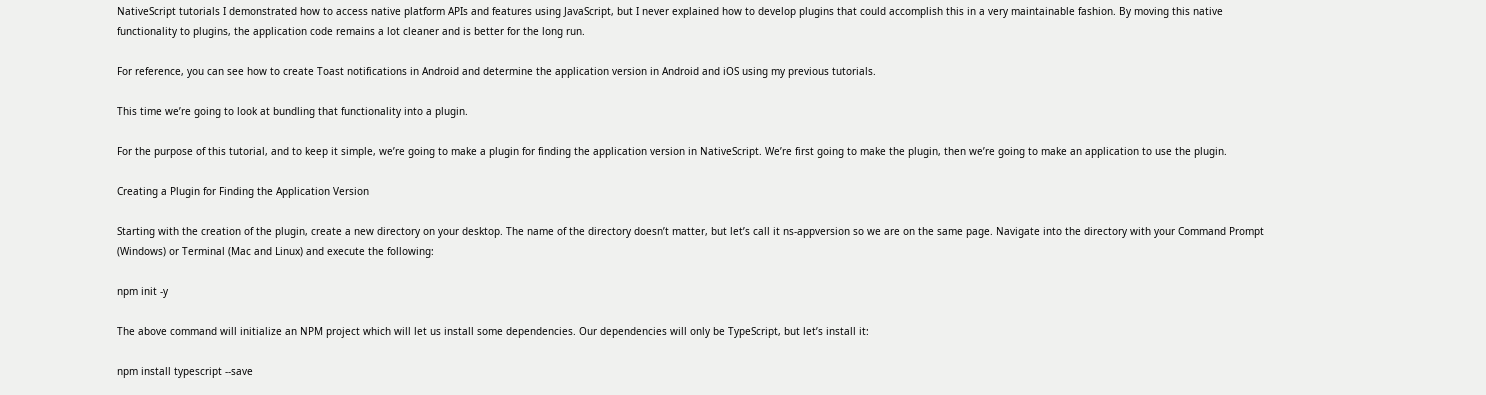NativeScript tutorials I demonstrated how to access native platform APIs and features using JavaScript, but I never explained how to develop plugins that could accomplish this in a very maintainable fashion. By moving this native functionality to plugins, the application code remains a lot cleaner and is better for the long run.

For reference, you can see how to create Toast notifications in Android and determine the application version in Android and iOS using my previous tutorials.

This time we’re going to look at bundling that functionality into a plugin.

For the purpose of this tutorial, and to keep it simple, we’re going to make a plugin for finding the application version in NativeScript. We’re first going to make the plugin, then we’re going to make an application to use the plugin.

Creating a Plugin for Finding the Application Version

Starting with the creation of the plugin, create a new directory on your desktop. The name of the directory doesn’t matter, but let’s call it ns-appversion so we are on the same page. Navigate into the directory with your Command Prompt (Windows) or Terminal (Mac and Linux) and execute the following:

npm init -y

The above command will initialize an NPM project which will let us install some dependencies. Our dependencies will only be TypeScript, but let’s install it:

npm install typescript --save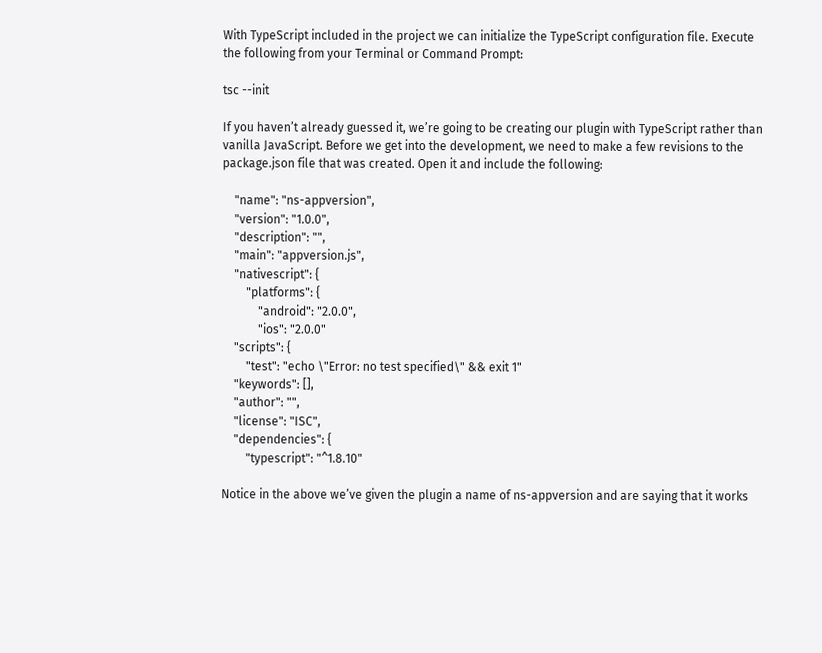With TypeScript included in the project we can initialize the TypeScript configuration file. Execute the following from your Terminal or Command Prompt:

tsc --init

If you haven’t already guessed it, we’re going to be creating our plugin with TypeScript rather than vanilla JavaScript. Before we get into the development, we need to make a few revisions to the package.json file that was created. Open it and include the following:

    "name": "ns-appversion",
    "version": "1.0.0",
    "description": "",
    "main": "appversion.js",
    "nativescript": {
        "platforms": {
            "android": "2.0.0",
            "ios": "2.0.0"
    "scripts": {
        "test": "echo \"Error: no test specified\" && exit 1"
    "keywords": [],
    "author": "",
    "license": "ISC",
    "dependencies": {
        "typescript": "^1.8.10"

Notice in the above we’ve given the plugin a name of ns-appversion and are saying that it works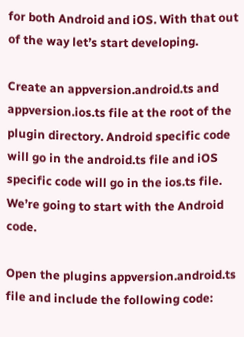for both Android and iOS. With that out of the way let’s start developing.

Create an appversion.android.ts and appversion.ios.ts file at the root of the plugin directory. Android specific code will go in the android.ts file and iOS specific code will go in the ios.ts file. We’re going to start with the Android code.

Open the plugins appversion.android.ts file and include the following code: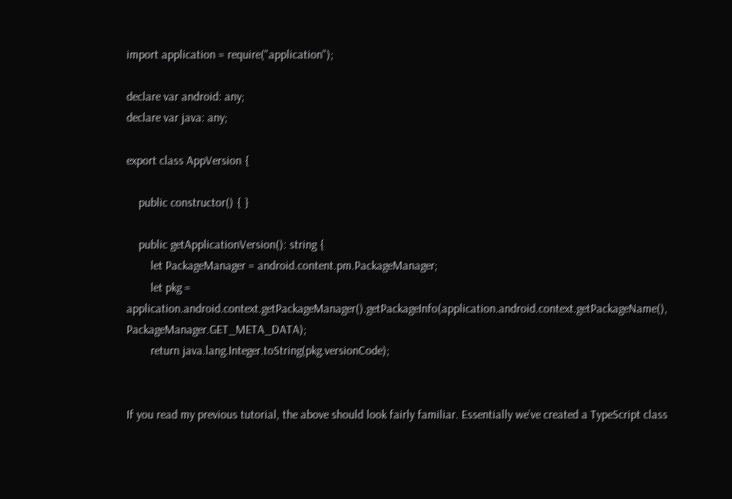import application = require("application");

declare var android: any;
declare var java: any;

export class AppVersion {

    public constructor() { }

    public getApplicationVersion(): string {
        let PackageManager = android.content.pm.PackageManager;
        let pkg = application.android.context.getPackageManager().getPackageInfo(application.android.context.getPackageName(), PackageManager.GET_META_DATA);
        return java.lang.Integer.toString(pkg.versionCode);


If you read my previous tutorial, the above should look fairly familiar. Essentially we’ve created a TypeScript class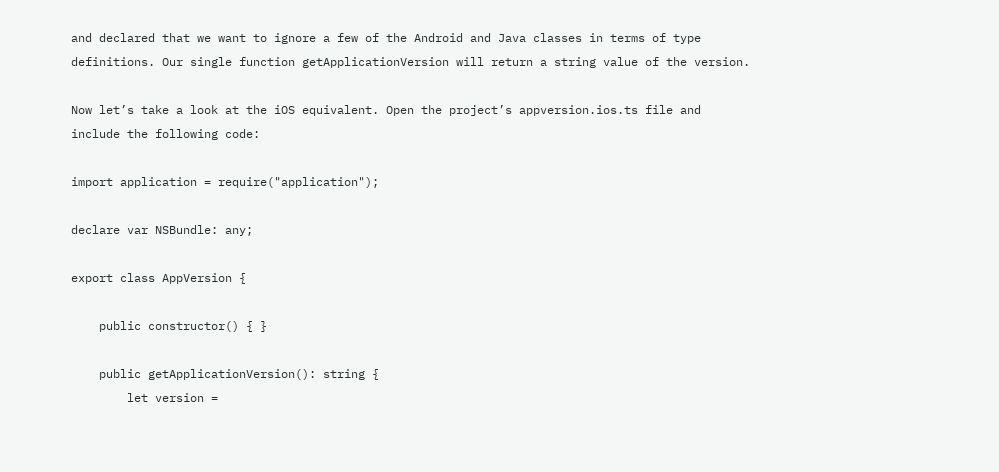and declared that we want to ignore a few of the Android and Java classes in terms of type definitions. Our single function getApplicationVersion will return a string value of the version.

Now let’s take a look at the iOS equivalent. Open the project’s appversion.ios.ts file and include the following code:

import application = require("application");

declare var NSBundle: any;

export class AppVersion {

    public constructor() { }

    public getApplicationVersion(): string {
        let version =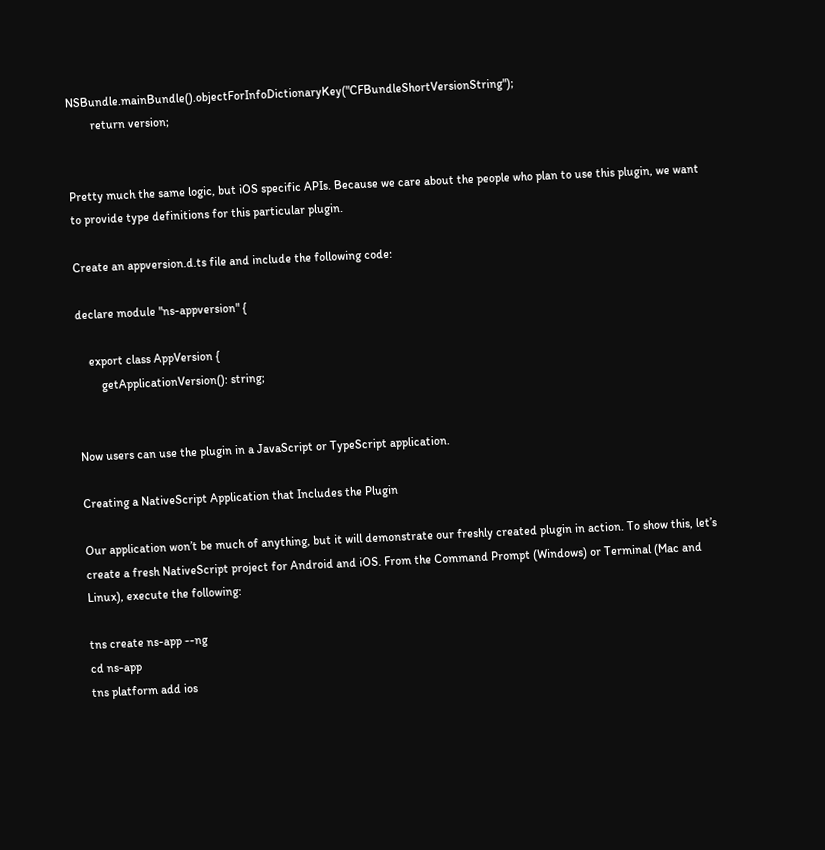NSBundle.mainBundle().objectForInfoDictionaryKey("CFBundleShortVersionString");
        return version;


Pretty much the same logic, but iOS specific APIs. Because we care about the people who plan to use this plugin, we want to provide type definitions for this particular plugin.

Create an appversion.d.ts file and include the following code:

declare module "ns-appversion" {

    export class AppVersion {
        getApplicationVersion(): string;


Now users can use the plugin in a JavaScript or TypeScript application.

Creating a NativeScript Application that Includes the Plugin

Our application won’t be much of anything, but it will demonstrate our freshly created plugin in action. To show this, let’s create a fresh NativeScript project for Android and iOS. From the Command Prompt (Windows) or Terminal (Mac and Linux), execute the following:

tns create ns-app --ng
cd ns-app
tns platform add ios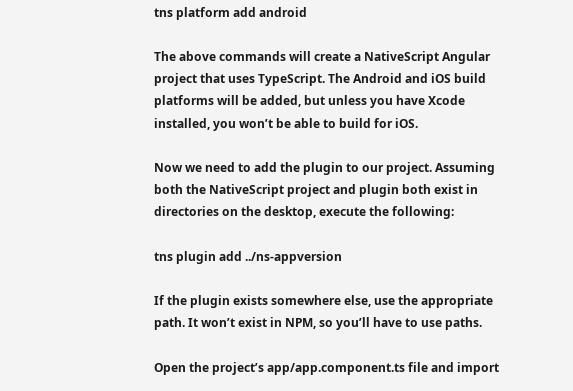tns platform add android

The above commands will create a NativeScript Angular project that uses TypeScript. The Android and iOS build platforms will be added, but unless you have Xcode installed, you won’t be able to build for iOS.

Now we need to add the plugin to our project. Assuming both the NativeScript project and plugin both exist in directories on the desktop, execute the following:

tns plugin add ../ns-appversion

If the plugin exists somewhere else, use the appropriate path. It won’t exist in NPM, so you’ll have to use paths.

Open the project’s app/app.component.ts file and import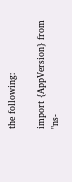the following:

import {AppVersion} from "ns-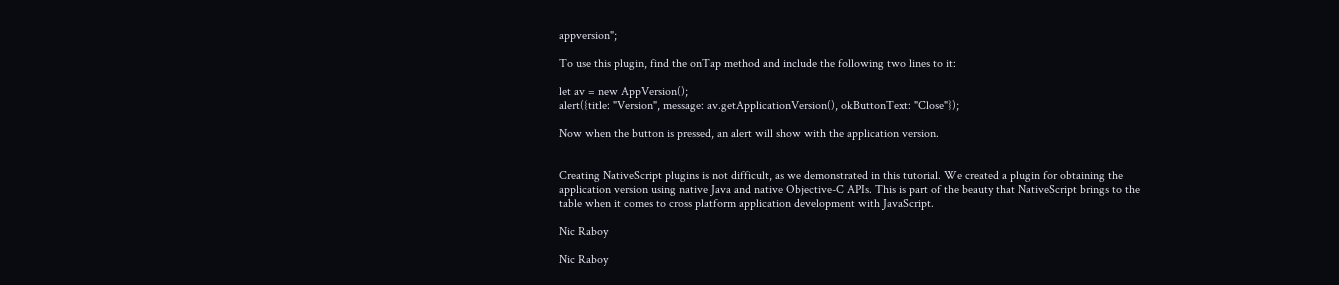appversion";

To use this plugin, find the onTap method and include the following two lines to it:

let av = new AppVersion();
alert({title: "Version", message: av.getApplicationVersion(), okButtonText: "Close"});

Now when the button is pressed, an alert will show with the application version.


Creating NativeScript plugins is not difficult, as we demonstrated in this tutorial. We created a plugin for obtaining the application version using native Java and native Objective-C APIs. This is part of the beauty that NativeScript brings to the table when it comes to cross platform application development with JavaScript.

Nic Raboy

Nic Raboy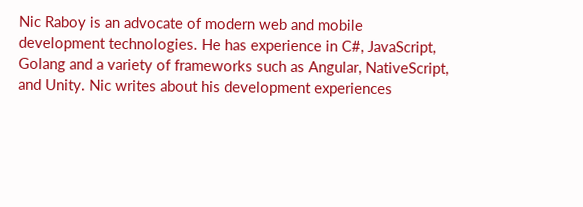Nic Raboy is an advocate of modern web and mobile development technologies. He has experience in C#, JavaScript, Golang and a variety of frameworks such as Angular, NativeScript, and Unity. Nic writes about his development experiences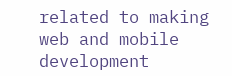related to making web and mobile development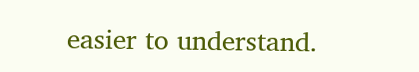easier to understand.